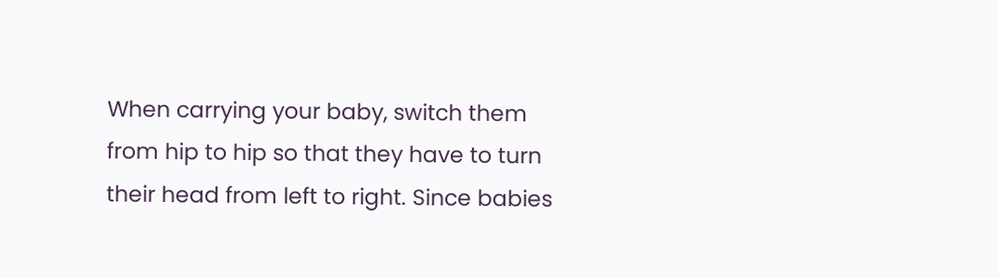When carrying your baby, switch them from hip to hip so that they have to turn their head from left to right. Since babies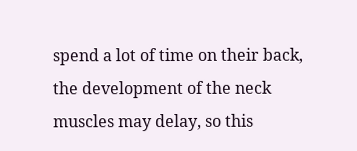spend a lot of time on their back, the development of the neck muscles may delay, so this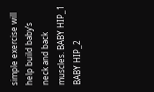simple exercise will help build baby’s neck and back muscles. BABY HIP_1 BABY HIP_2